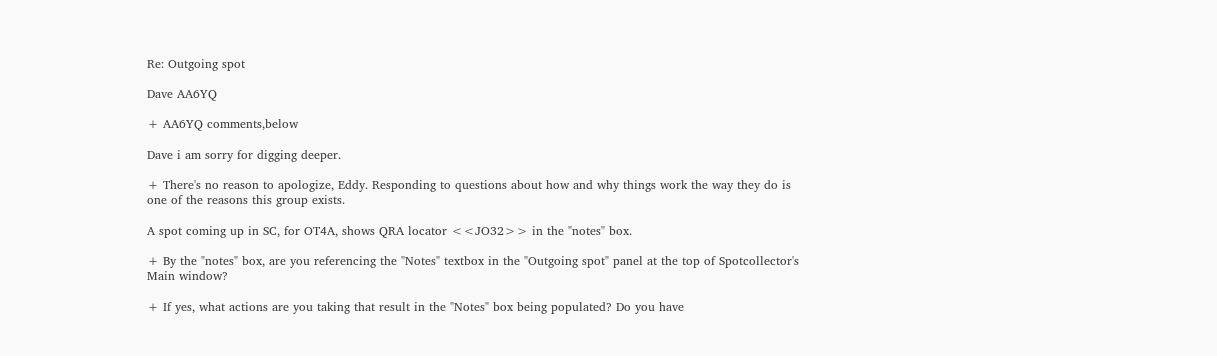Re: Outgoing spot

Dave AA6YQ

+ AA6YQ comments,below

Dave i am sorry for digging deeper.

+ There's no reason to apologize, Eddy. Responding to questions about how and why things work the way they do is one of the reasons this group exists.

A spot coming up in SC, for OT4A, shows QRA locator <<JO32>> in the "notes" box.

+ By the "notes" box, are you referencing the "Notes" textbox in the "Outgoing spot" panel at the top of Spotcollector's Main window?

+ If yes, what actions are you taking that result in the "Notes" box being populated? Do you have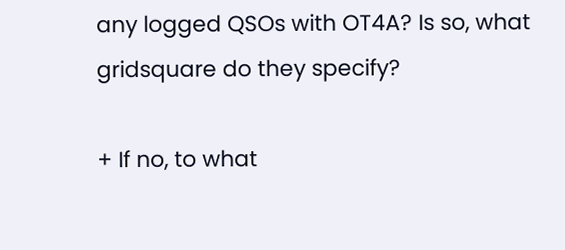any logged QSOs with OT4A? Is so, what gridsquare do they specify?

+ If no, to what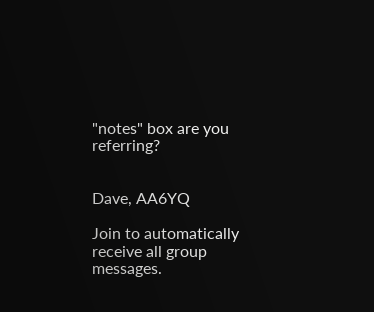"notes" box are you referring?


Dave, AA6YQ

Join to automatically receive all group messages.